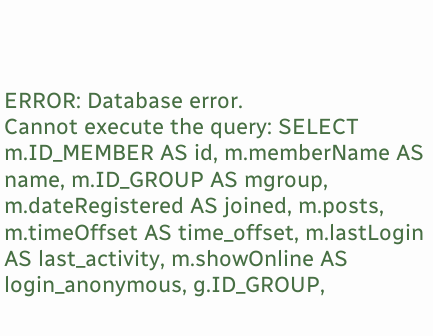ERROR: Database error.
Cannot execute the query: SELECT m.ID_MEMBER AS id, m.memberName AS name, m.ID_GROUP AS mgroup, m.dateRegistered AS joined, m.posts, m.timeOffset AS time_offset, m.lastLogin AS last_activity, m.showOnline AS login_anonymous, g.ID_GROUP,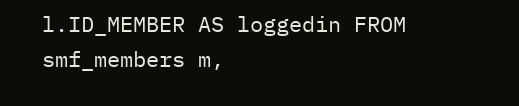l.ID_MEMBER AS loggedin FROM smf_members m,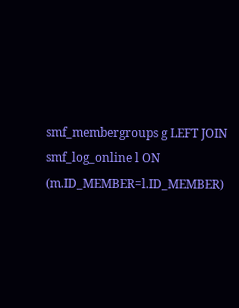smf_membergroups g LEFT JOIN smf_log_online l ON (m.ID_MEMBER=l.ID_MEMBER)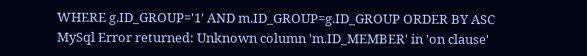WHERE g.ID_GROUP='1' AND m.ID_GROUP=g.ID_GROUP ORDER BY ASC
MySql Error returned: Unknown column 'm.ID_MEMBER' in 'on clause'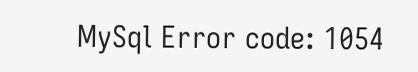MySql Error code: 1054